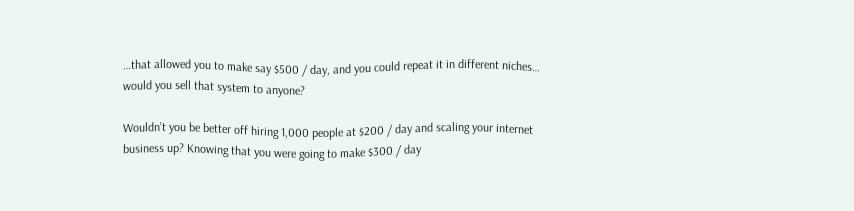…that allowed you to make say $500 / day, and you could repeat it in different niches… would you sell that system to anyone?

Wouldn’t you be better off hiring 1,000 people at $200 / day and scaling your internet business up? Knowing that you were going to make $300 / day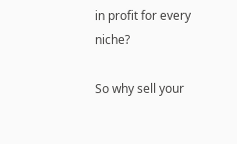in profit for every niche?

So why sell your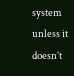system unless it doesn’t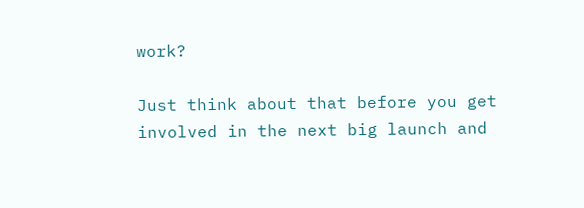work?

Just think about that before you get involved in the next big launch and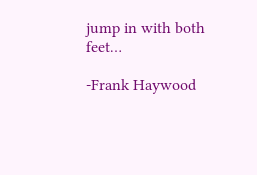jump in with both feet…

-Frank Haywood